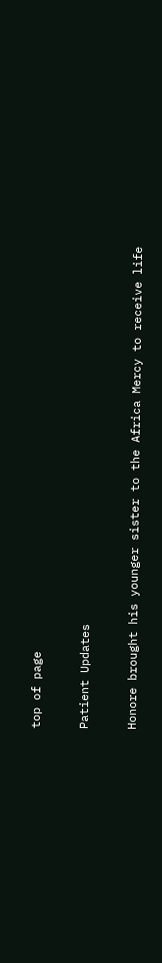top of page

Patient Updates

Honore brought his younger sister to the Africa Mercy to receive life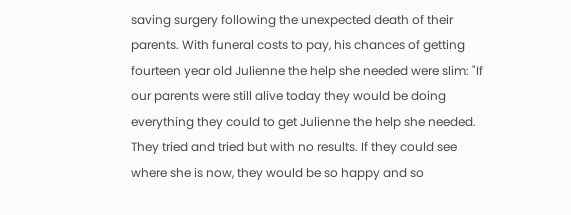saving surgery following the unexpected death of their parents. With funeral costs to pay, his chances of getting fourteen year old Julienne the help she needed were slim: "If our parents were still alive today they would be doing everything they could to get Julienne the help she needed. They tried and tried but with no results. If they could see where she is now, they would be so happy and so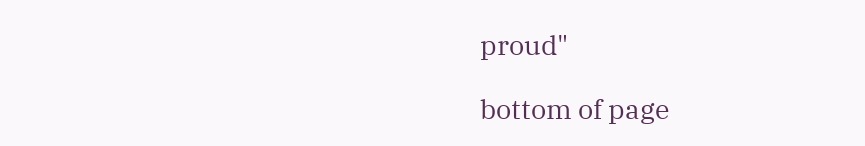proud"

bottom of page